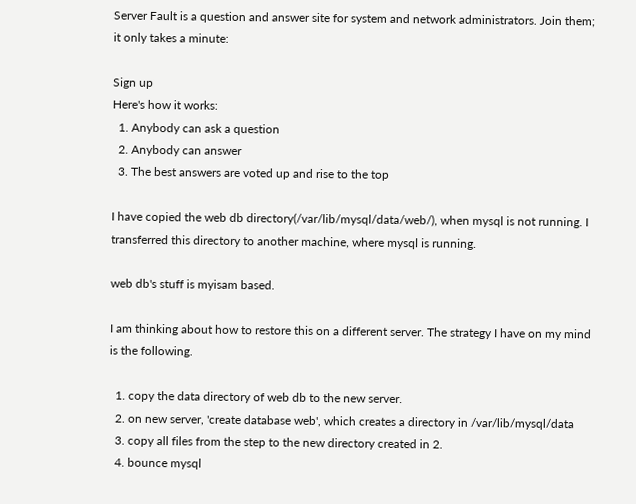Server Fault is a question and answer site for system and network administrators. Join them; it only takes a minute:

Sign up
Here's how it works:
  1. Anybody can ask a question
  2. Anybody can answer
  3. The best answers are voted up and rise to the top

I have copied the web db directory(/var/lib/mysql/data/web/), when mysql is not running. I transferred this directory to another machine, where mysql is running.

web db's stuff is myisam based.

I am thinking about how to restore this on a different server. The strategy I have on my mind is the following.

  1. copy the data directory of web db to the new server.
  2. on new server, 'create database web', which creates a directory in /var/lib/mysql/data
  3. copy all files from the step to the new directory created in 2.
  4. bounce mysql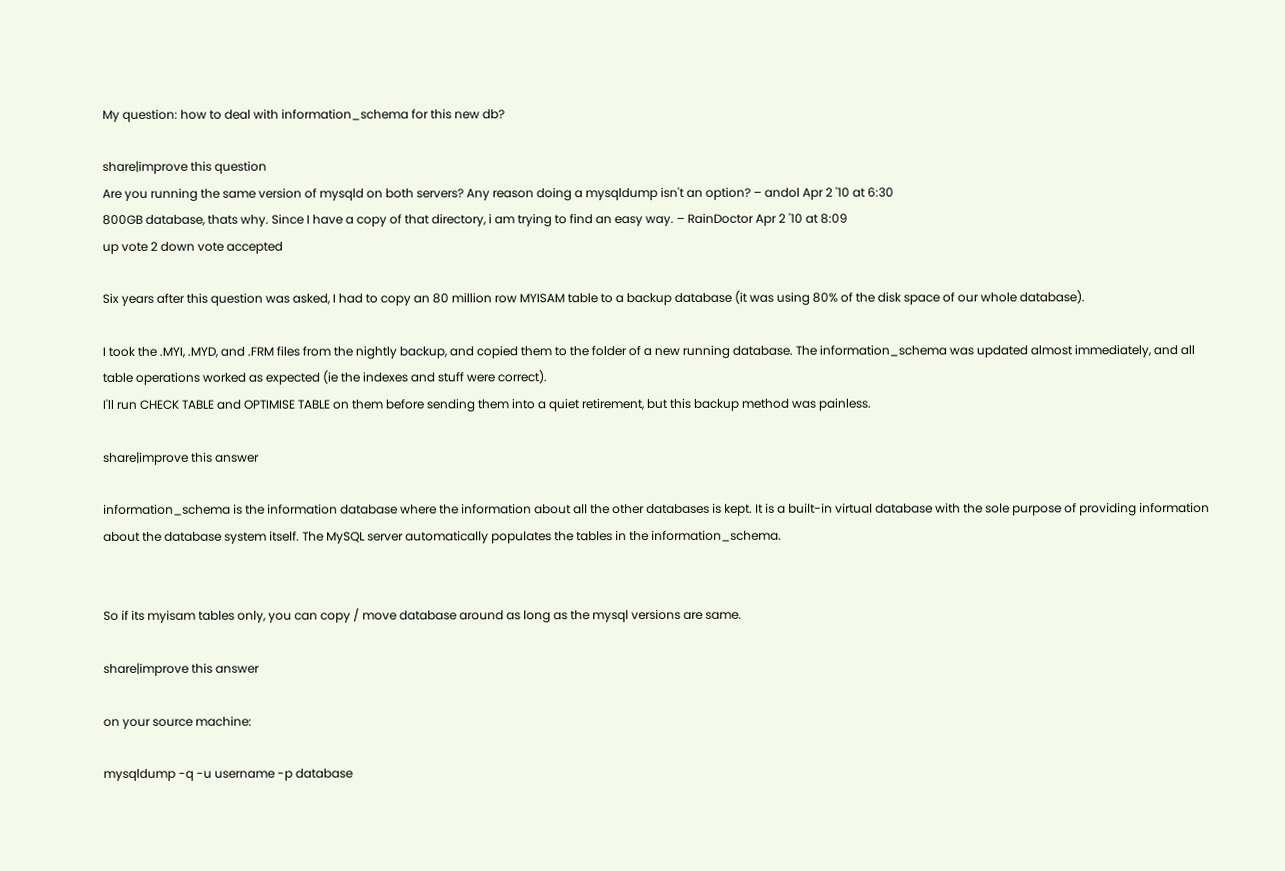My question: how to deal with information_schema for this new db?

share|improve this question
Are you running the same version of mysqld on both servers? Any reason doing a mysqldump isn't an option? – andol Apr 2 '10 at 6:30
800GB database, thats why. Since I have a copy of that directory, i am trying to find an easy way. – RainDoctor Apr 2 '10 at 8:09
up vote 2 down vote accepted

Six years after this question was asked, I had to copy an 80 million row MYISAM table to a backup database (it was using 80% of the disk space of our whole database).

I took the .MYI, .MYD, and .FRM files from the nightly backup, and copied them to the folder of a new running database. The information_schema was updated almost immediately, and all table operations worked as expected (ie the indexes and stuff were correct).
I'll run CHECK TABLE and OPTIMISE TABLE on them before sending them into a quiet retirement, but this backup method was painless.

share|improve this answer

information_schema is the information database where the information about all the other databases is kept. It is a built-in virtual database with the sole purpose of providing information about the database system itself. The MySQL server automatically populates the tables in the information_schema.


So if its myisam tables only, you can copy / move database around as long as the mysql versions are same.

share|improve this answer

on your source machine:

mysqldump -q -u username -p database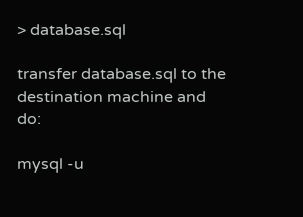> database.sql

transfer database.sql to the destination machine and do:

mysql -u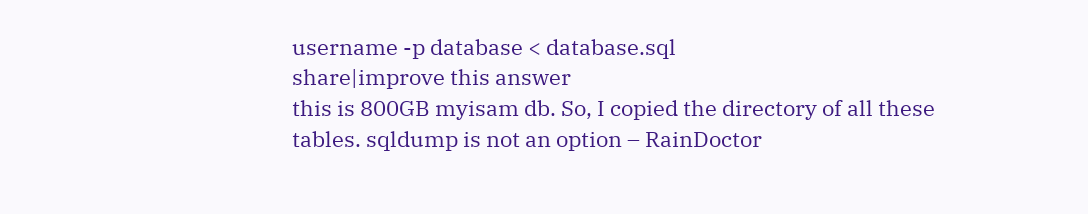username -p database < database.sql
share|improve this answer
this is 800GB myisam db. So, I copied the directory of all these tables. sqldump is not an option – RainDoctor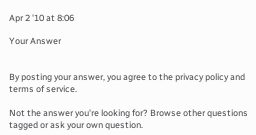Apr 2 '10 at 8:06

Your Answer


By posting your answer, you agree to the privacy policy and terms of service.

Not the answer you're looking for? Browse other questions tagged or ask your own question.